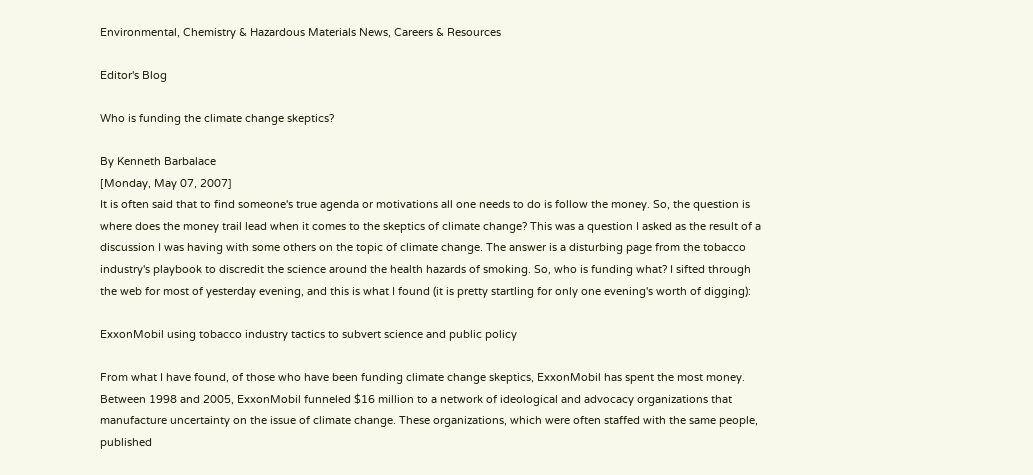Environmental, Chemistry & Hazardous Materials News, Careers & Resources

Editor's Blog

Who is funding the climate change skeptics?

By Kenneth Barbalace
[Monday, May 07, 2007]
It is often said that to find someone's true agenda or motivations all one needs to do is follow the money. So, the question is where does the money trail lead when it comes to the skeptics of climate change? This was a question I asked as the result of a discussion I was having with some others on the topic of climate change. The answer is a disturbing page from the tobacco industry's playbook to discredit the science around the health hazards of smoking. So, who is funding what? I sifted through the web for most of yesterday evening, and this is what I found (it is pretty startling for only one evening's worth of digging):

ExxonMobil using tobacco industry tactics to subvert science and public policy

From what I have found, of those who have been funding climate change skeptics, ExxonMobil has spent the most money. Between 1998 and 2005, ExxonMobil funneled $16 million to a network of ideological and advocacy organizations that manufacture uncertainty on the issue of climate change. These organizations, which were often staffed with the same people, published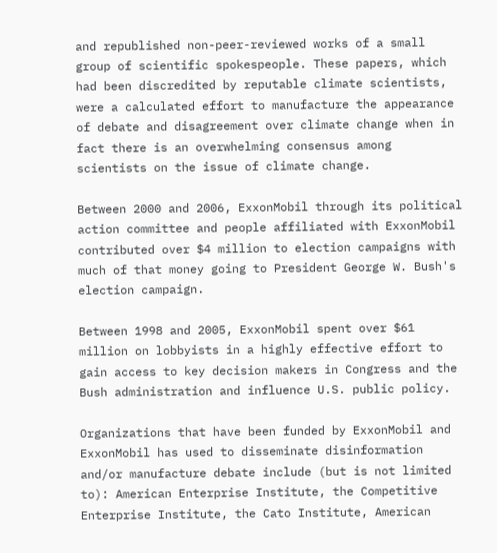and republished non-peer-reviewed works of a small group of scientific spokespeople. These papers, which had been discredited by reputable climate scientists, were a calculated effort to manufacture the appearance of debate and disagreement over climate change when in fact there is an overwhelming consensus among scientists on the issue of climate change.

Between 2000 and 2006, ExxonMobil through its political action committee and people affiliated with ExxonMobil contributed over $4 million to election campaigns with much of that money going to President George W. Bush's election campaign.

Between 1998 and 2005, ExxonMobil spent over $61 million on lobbyists in a highly effective effort to gain access to key decision makers in Congress and the Bush administration and influence U.S. public policy.

Organizations that have been funded by ExxonMobil and ExxonMobil has used to disseminate disinformation and/or manufacture debate include (but is not limited to): American Enterprise Institute, the Competitive Enterprise Institute, the Cato Institute, American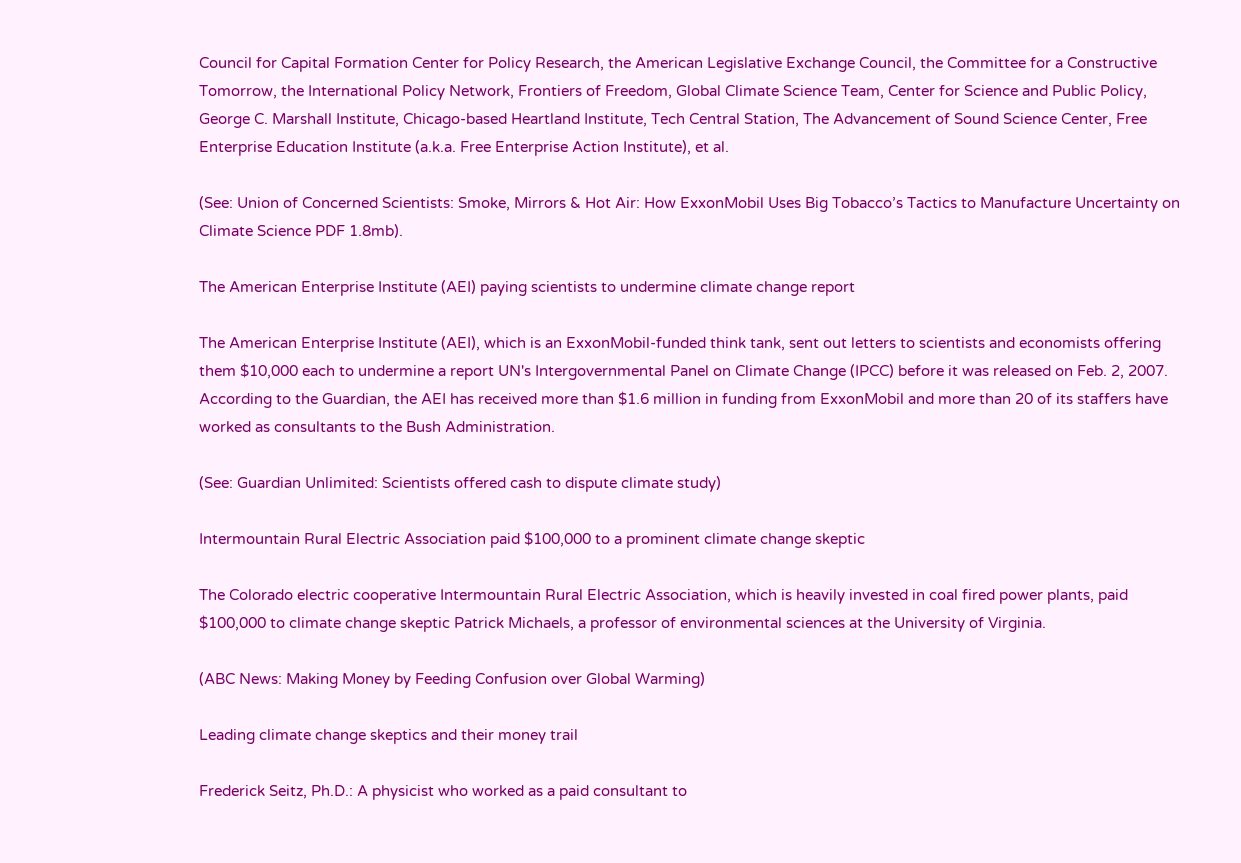Council for Capital Formation Center for Policy Research, the American Legislative Exchange Council, the Committee for a Constructive Tomorrow, the International Policy Network, Frontiers of Freedom, Global Climate Science Team, Center for Science and Public Policy, George C. Marshall Institute, Chicago-based Heartland Institute, Tech Central Station, The Advancement of Sound Science Center, Free Enterprise Education Institute (a.k.a. Free Enterprise Action Institute), et al.

(See: Union of Concerned Scientists: Smoke, Mirrors & Hot Air: How ExxonMobil Uses Big Tobacco’s Tactics to Manufacture Uncertainty on Climate Science PDF 1.8mb).

The American Enterprise Institute (AEI) paying scientists to undermine climate change report

The American Enterprise Institute (AEI), which is an ExxonMobil-funded think tank, sent out letters to scientists and economists offering them $10,000 each to undermine a report UN's Intergovernmental Panel on Climate Change (IPCC) before it was released on Feb. 2, 2007. According to the Guardian, the AEI has received more than $1.6 million in funding from ExxonMobil and more than 20 of its staffers have worked as consultants to the Bush Administration.

(See: Guardian Unlimited: Scientists offered cash to dispute climate study)

Intermountain Rural Electric Association paid $100,000 to a prominent climate change skeptic

The Colorado electric cooperative Intermountain Rural Electric Association, which is heavily invested in coal fired power plants, paid $100,000 to climate change skeptic Patrick Michaels, a professor of environmental sciences at the University of Virginia.

(ABC News: Making Money by Feeding Confusion over Global Warming)

Leading climate change skeptics and their money trail

Frederick Seitz, Ph.D.: A physicist who worked as a paid consultant to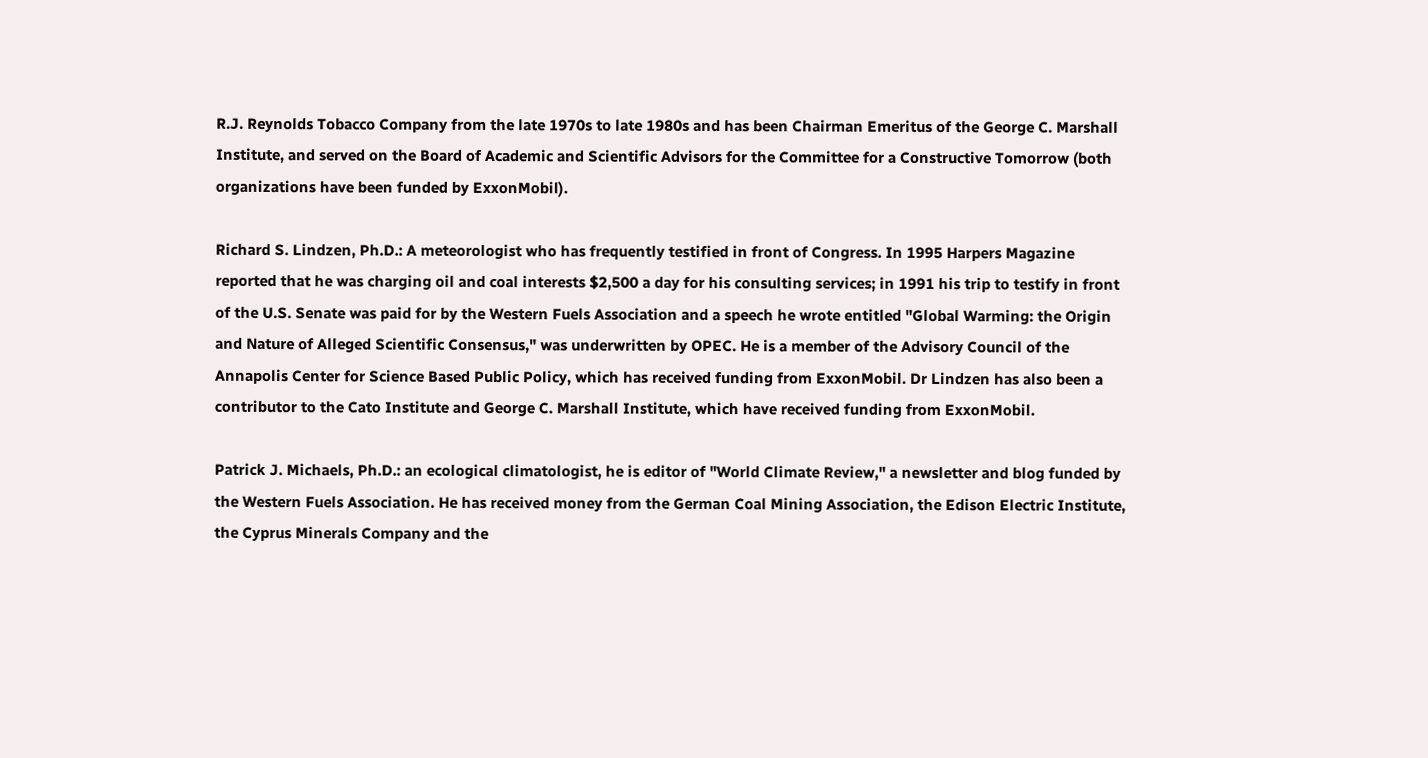R.J. Reynolds Tobacco Company from the late 1970s to late 1980s and has been Chairman Emeritus of the George C. Marshall Institute, and served on the Board of Academic and Scientific Advisors for the Committee for a Constructive Tomorrow (both organizations have been funded by ExxonMobil).

Richard S. Lindzen, Ph.D.: A meteorologist who has frequently testified in front of Congress. In 1995 Harpers Magazine reported that he was charging oil and coal interests $2,500 a day for his consulting services; in 1991 his trip to testify in front of the U.S. Senate was paid for by the Western Fuels Association and a speech he wrote entitled "Global Warming: the Origin and Nature of Alleged Scientific Consensus," was underwritten by OPEC. He is a member of the Advisory Council of the Annapolis Center for Science Based Public Policy, which has received funding from ExxonMobil. Dr Lindzen has also been a contributor to the Cato Institute and George C. Marshall Institute, which have received funding from ExxonMobil.

Patrick J. Michaels, Ph.D.: an ecological climatologist, he is editor of "World Climate Review," a newsletter and blog funded by the Western Fuels Association. He has received money from the German Coal Mining Association, the Edison Electric Institute, the Cyprus Minerals Company and the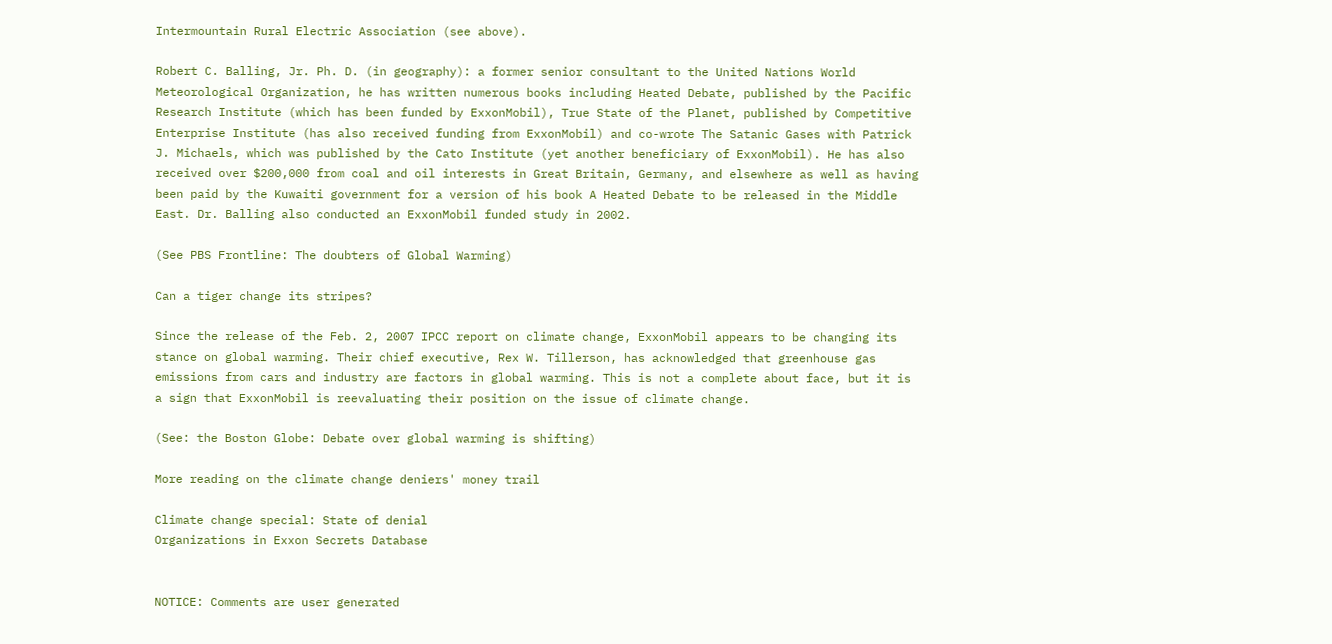Intermountain Rural Electric Association (see above).

Robert C. Balling, Jr. Ph. D. (in geography): a former senior consultant to the United Nations World Meteorological Organization, he has written numerous books including Heated Debate, published by the Pacific Research Institute (which has been funded by ExxonMobil), True State of the Planet, published by Competitive Enterprise Institute (has also received funding from ExxonMobil) and co-wrote The Satanic Gases with Patrick J. Michaels, which was published by the Cato Institute (yet another beneficiary of ExxonMobil). He has also received over $200,000 from coal and oil interests in Great Britain, Germany, and elsewhere as well as having been paid by the Kuwaiti government for a version of his book A Heated Debate to be released in the Middle East. Dr. Balling also conducted an ExxonMobil funded study in 2002.

(See PBS Frontline: The doubters of Global Warming)

Can a tiger change its stripes?

Since the release of the Feb. 2, 2007 IPCC report on climate change, ExxonMobil appears to be changing its stance on global warming. Their chief executive, Rex W. Tillerson, has acknowledged that greenhouse gas emissions from cars and industry are factors in global warming. This is not a complete about face, but it is a sign that ExxonMobil is reevaluating their position on the issue of climate change.

(See: the Boston Globe: Debate over global warming is shifting)

More reading on the climate change deniers' money trail

Climate change special: State of denial
Organizations in Exxon Secrets Database


NOTICE: Comments are user generated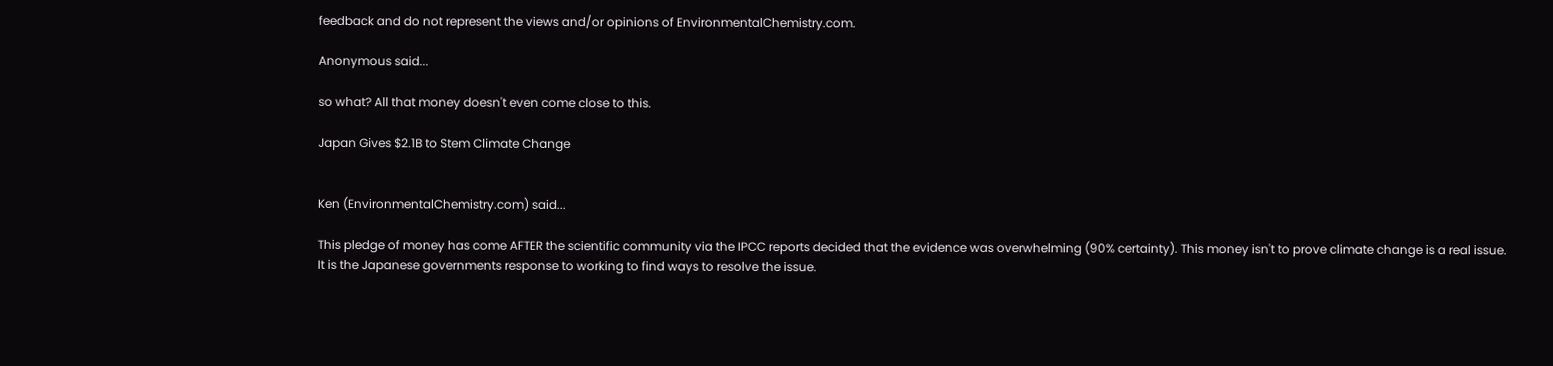feedback and do not represent the views and/or opinions of EnvironmentalChemistry.com.

Anonymous said...

so what? All that money doesn't even come close to this.

Japan Gives $2.1B to Stem Climate Change


Ken (EnvironmentalChemistry.com) said...

This pledge of money has come AFTER the scientific community via the IPCC reports decided that the evidence was overwhelming (90% certainty). This money isn't to prove climate change is a real issue. It is the Japanese governments response to working to find ways to resolve the issue.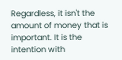Regardless, it isn't the amount of money that is important. It is the intention with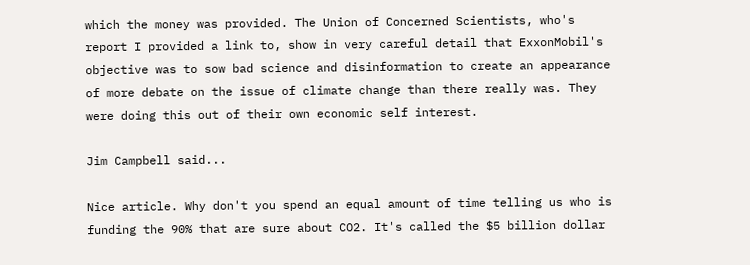which the money was provided. The Union of Concerned Scientists, who's report I provided a link to, show in very careful detail that ExxonMobil's objective was to sow bad science and disinformation to create an appearance of more debate on the issue of climate change than there really was. They were doing this out of their own economic self interest.

Jim Campbell said...

Nice article. Why don't you spend an equal amount of time telling us who is funding the 90% that are sure about CO2. It's called the $5 billion dollar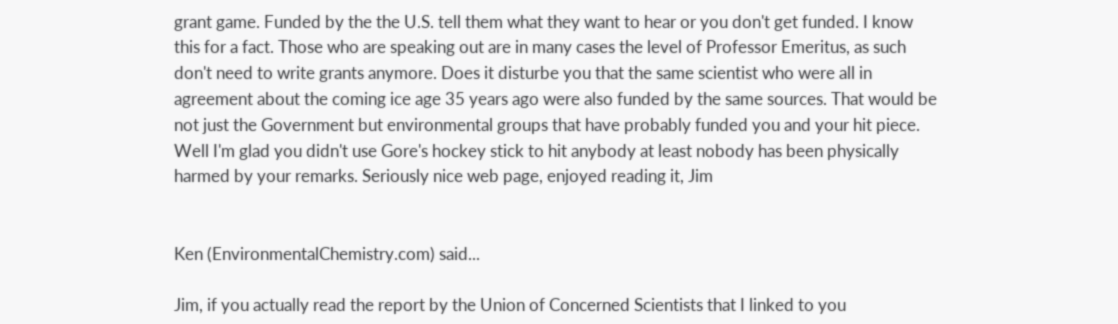grant game. Funded by the the U.S. tell them what they want to hear or you don't get funded. I know this for a fact. Those who are speaking out are in many cases the level of Professor Emeritus, as such don't need to write grants anymore. Does it disturbe you that the same scientist who were all in agreement about the coming ice age 35 years ago were also funded by the same sources. That would be not just the Government but environmental groups that have probably funded you and your hit piece. Well I'm glad you didn't use Gore's hockey stick to hit anybody at least nobody has been physically harmed by your remarks. Seriously nice web page, enjoyed reading it, Jim


Ken (EnvironmentalChemistry.com) said...

Jim, if you actually read the report by the Union of Concerned Scientists that I linked to you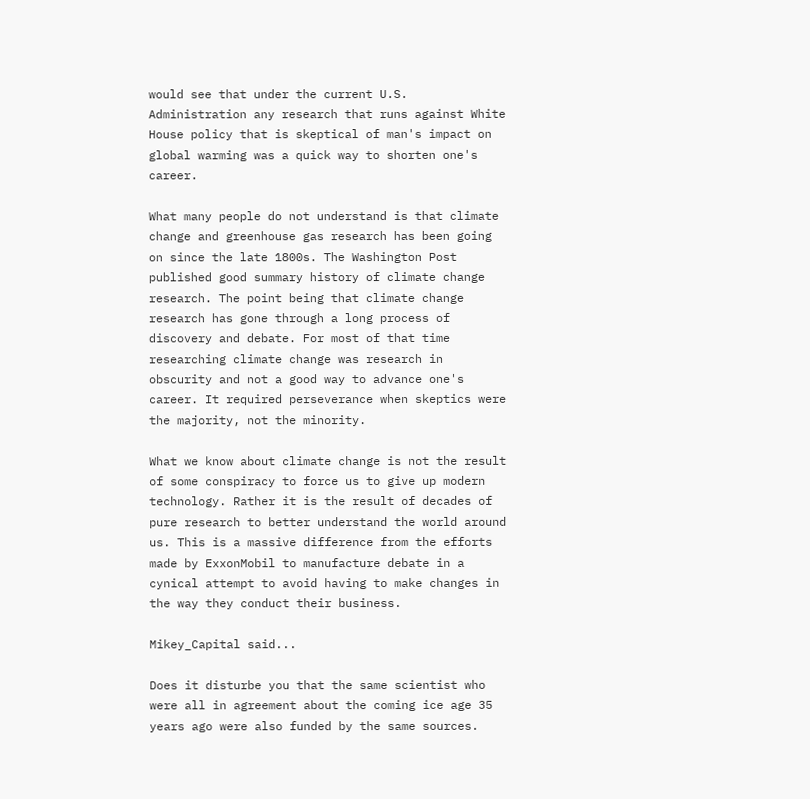would see that under the current U.S. Administration any research that runs against White House policy that is skeptical of man's impact on global warming was a quick way to shorten one's career.

What many people do not understand is that climate change and greenhouse gas research has been going on since the late 1800s. The Washington Post published good summary history of climate change research. The point being that climate change research has gone through a long process of discovery and debate. For most of that time researching climate change was research in obscurity and not a good way to advance one's career. It required perseverance when skeptics were the majority, not the minority.

What we know about climate change is not the result of some conspiracy to force us to give up modern technology. Rather it is the result of decades of pure research to better understand the world around us. This is a massive difference from the efforts made by ExxonMobil to manufacture debate in a cynical attempt to avoid having to make changes in the way they conduct their business.

Mikey_Capital said...

Does it disturbe you that the same scientist who were all in agreement about the coming ice age 35 years ago were also funded by the same sources.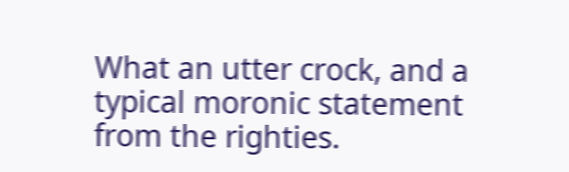What an utter crock, and a typical moronic statement from the righties.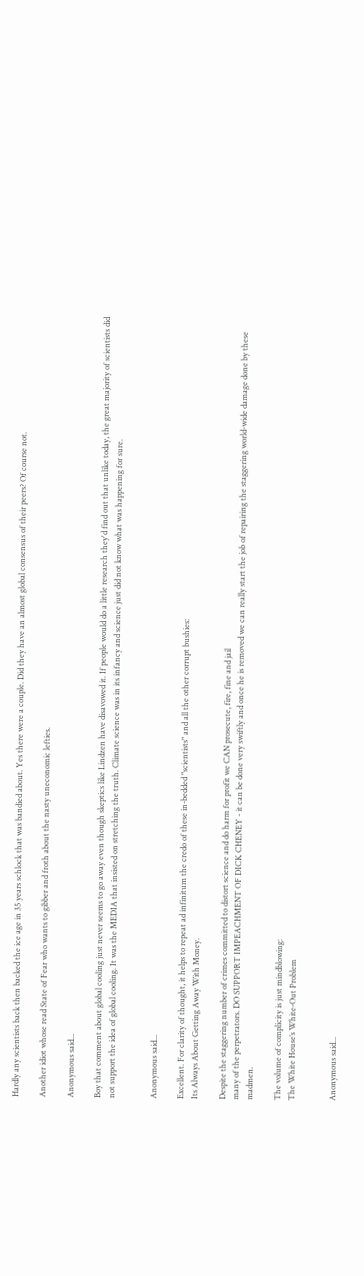Hardly any scientists back then backed the ice age in 35 years schlock that was bandied about. Yes there were a couple. Did they have an almost global consensus of their peers? Of course not.

Another idiot whose read State of Fear who wants to gibber and froth about the nasty uneconomic lefties.

Anonymous said...

Boy that comment about global cooling just never seems to go away even though skeptics like Lindzen have disavowed it. If people would do a little research they'd find out that unlike today, the great majority of scientists did not support the idea of global cooling. It was the MEDIA that insisted on stretching the truth. Climate science was in its infancy and science just did not know what was happening for sure.


Anonymous said...

Excellent. For clarity of thought, it helps to repeat ad infinitum the credo of these in-bedded "scientists" and all the other corrupt bushies:
Its Always About Getting Away With Money.

Despite the staggering number of crimes committed to distort science and do harm for profit we CAN prosecute, fire, fine and jail
many of the perpetrators. DO SUPPORT IMPEACHMENT OF DICK CHENEY - it can be done very swiftly and once he is removed we can really start the job of repairing the staggering world-wide damage done by these madmen.

The volume of complicity is just mindblowing:
The White House’s White-Out Problem


Anonymous said...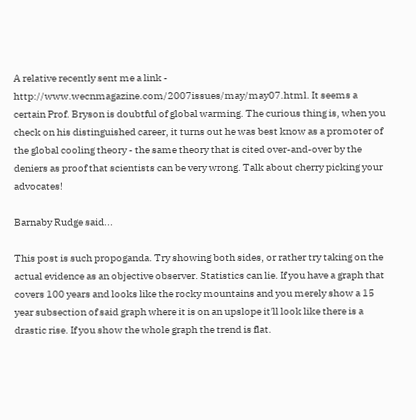A relative recently sent me a link - http://www.wecnmagazine.com/2007issues/may/may07.html. It seems a certain Prof. Bryson is doubtful of global warming. The curious thing is, when you check on his distinguished career, it turns out he was best know as a promoter of the global cooling theory - the same theory that is cited over-and-over by the deniers as proof that scientists can be very wrong. Talk about cherry picking your advocates!

Barnaby Rudge said...

This post is such propoganda. Try showing both sides, or rather try taking on the actual evidence as an objective observer. Statistics can lie. If you have a graph that covers 100 years and looks like the rocky mountains and you merely show a 15 year subsection of said graph where it is on an upslope it'll look like there is a drastic rise. If you show the whole graph the trend is flat.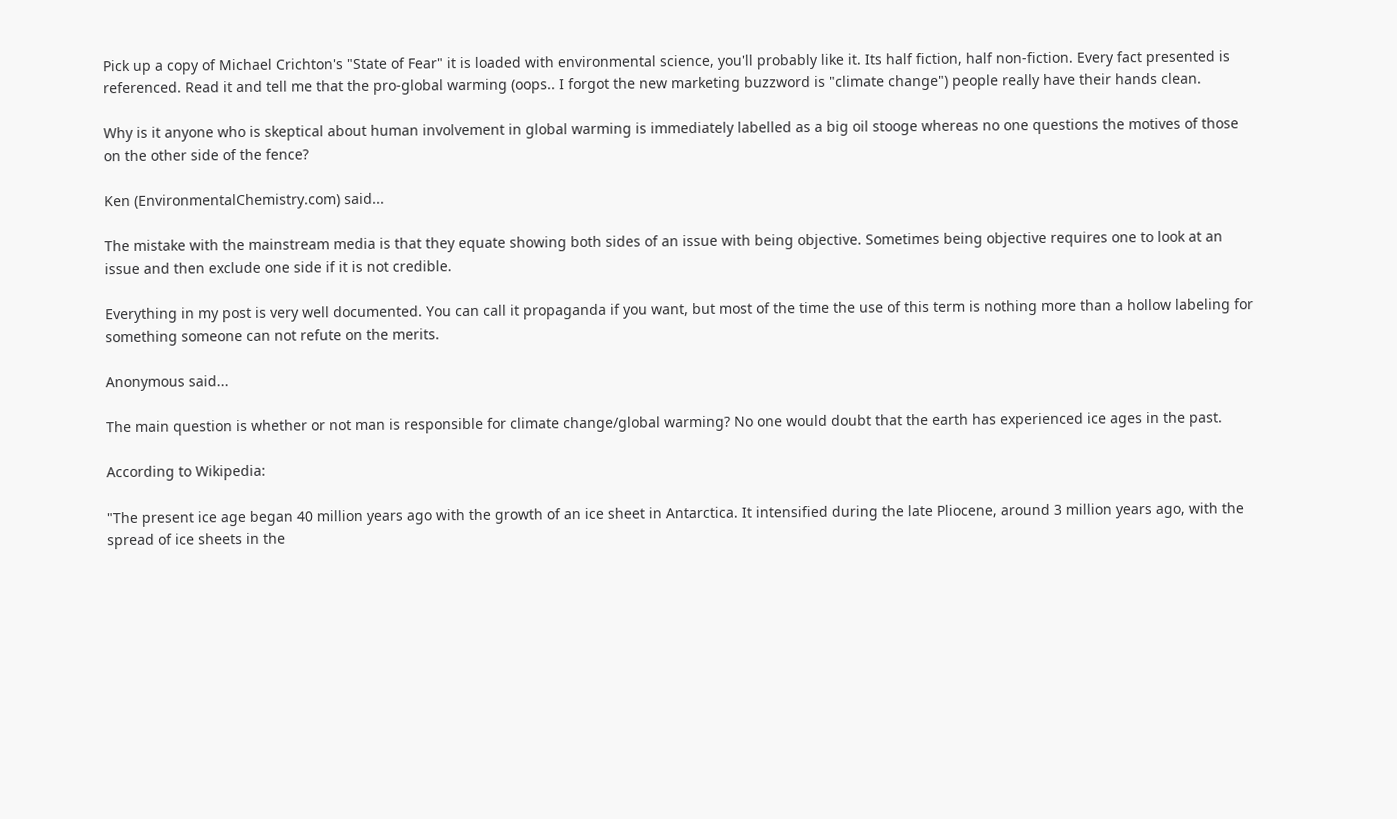Pick up a copy of Michael Crichton's "State of Fear" it is loaded with environmental science, you'll probably like it. Its half fiction, half non-fiction. Every fact presented is referenced. Read it and tell me that the pro-global warming (oops.. I forgot the new marketing buzzword is "climate change") people really have their hands clean.

Why is it anyone who is skeptical about human involvement in global warming is immediately labelled as a big oil stooge whereas no one questions the motives of those on the other side of the fence?

Ken (EnvironmentalChemistry.com) said...

The mistake with the mainstream media is that they equate showing both sides of an issue with being objective. Sometimes being objective requires one to look at an issue and then exclude one side if it is not credible.

Everything in my post is very well documented. You can call it propaganda if you want, but most of the time the use of this term is nothing more than a hollow labeling for something someone can not refute on the merits.

Anonymous said...

The main question is whether or not man is responsible for climate change/global warming? No one would doubt that the earth has experienced ice ages in the past.

According to Wikipedia:

"The present ice age began 40 million years ago with the growth of an ice sheet in Antarctica. It intensified during the late Pliocene, around 3 million years ago, with the spread of ice sheets in the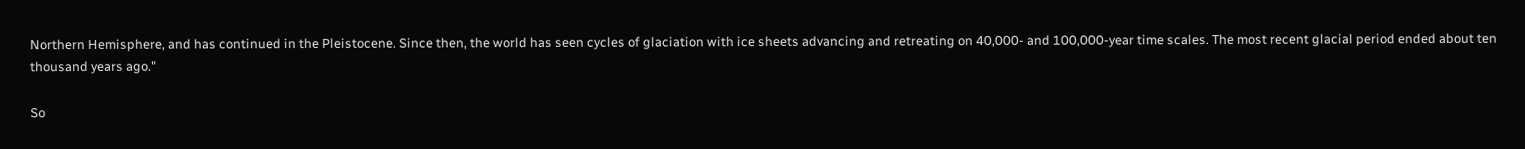Northern Hemisphere, and has continued in the Pleistocene. Since then, the world has seen cycles of glaciation with ice sheets advancing and retreating on 40,000- and 100,000-year time scales. The most recent glacial period ended about ten thousand years ago."

So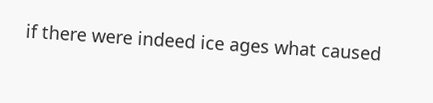if there were indeed ice ages what caused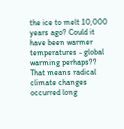the ice to melt 10,000 years ago? Could it have been warmer temperatures - global warming perhaps?? That means radical climate changes occurred long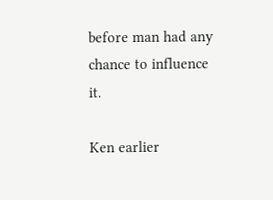before man had any chance to influence it.

Ken earlier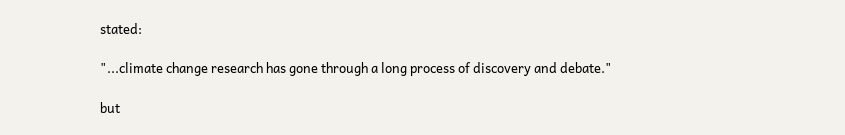stated:

"...climate change research has gone through a long process of discovery and debate."

but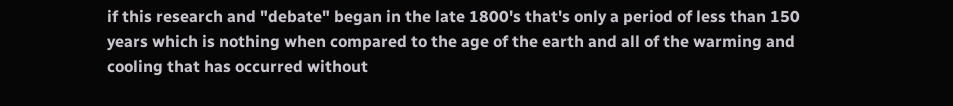if this research and "debate" began in the late 1800's that's only a period of less than 150 years which is nothing when compared to the age of the earth and all of the warming and cooling that has occurred without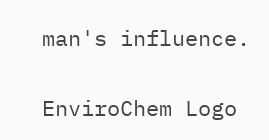man's influence.

EnviroChem Logo